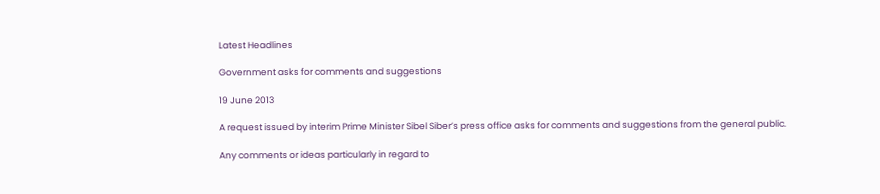Latest Headlines

Government asks for comments and suggestions

19 June 2013

A request issued by interim Prime Minister Sibel Siber’s press office asks for comments and suggestions from the general public.

Any comments or ideas particularly in regard to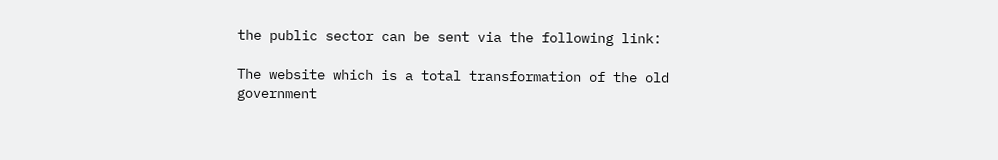the public sector can be sent via the following link:

The website which is a total transformation of the old government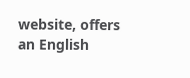website, offers an English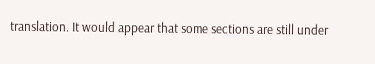translation. It would appear that some sections are still under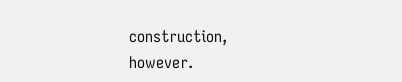construction, however.